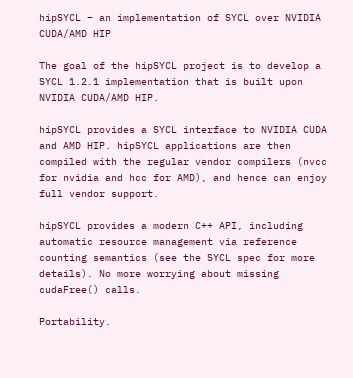hipSYCL – an implementation of SYCL over NVIDIA CUDA/AMD HIP

The goal of the hipSYCL project is to develop a SYCL 1.2.1 implementation that is built upon NVIDIA CUDA/AMD HIP.

hipSYCL provides a SYCL interface to NVIDIA CUDA and AMD HIP. hipSYCL applications are then compiled with the regular vendor compilers (nvcc for nvidia and hcc for AMD), and hence can enjoy full vendor support.

hipSYCL provides a modern C++ API, including automatic resource management via reference counting semantics (see the SYCL spec for more details). No more worrying about missing cudaFree() calls.

Portability.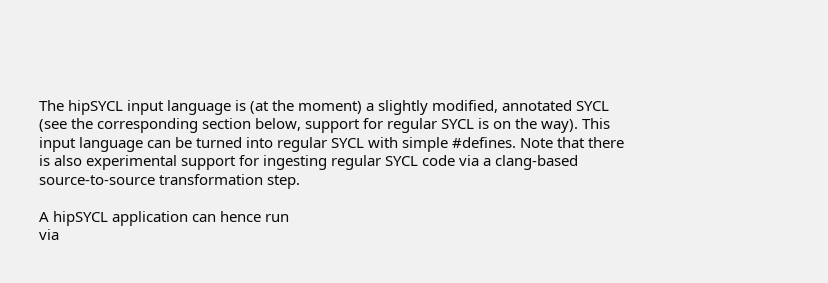The hipSYCL input language is (at the moment) a slightly modified, annotated SYCL (see the corresponding section below, support for regular SYCL is on the way). This input language can be turned into regular SYCL with simple #defines. Note that there is also experimental support for ingesting regular SYCL code via a clang-based source-to-source transformation step.

A hipSYCL application can hence run
via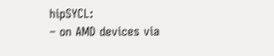hipSYCL:
– on AMD devices via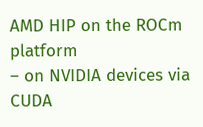AMD HIP on the ROCm platform
– on NVIDIA devices via CUDA